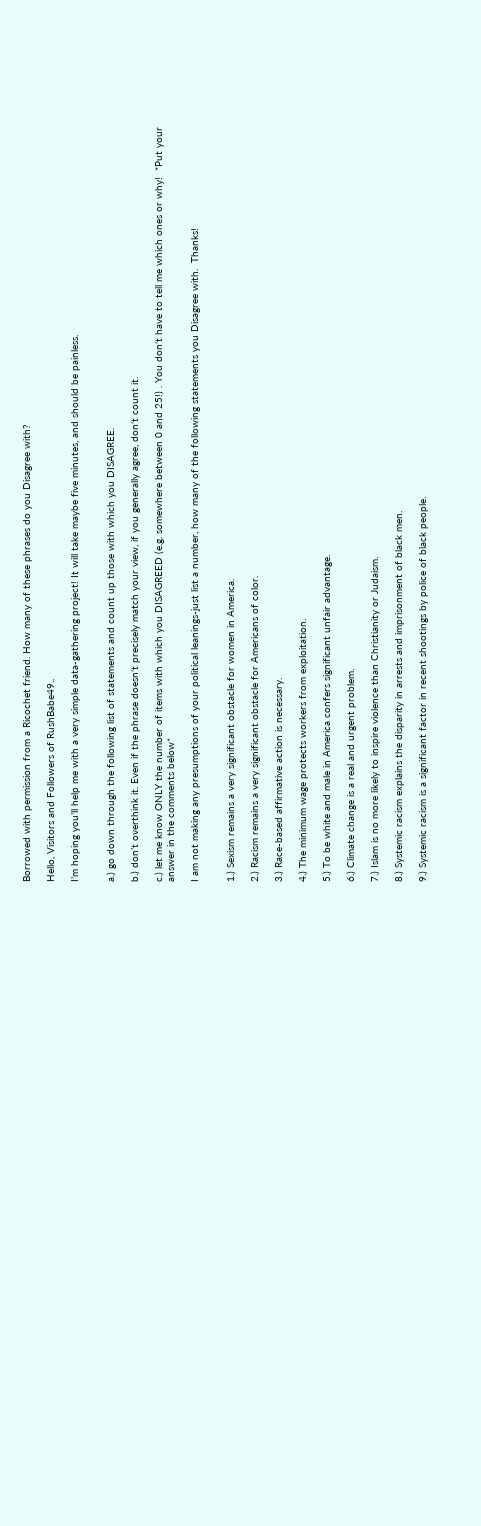Borrowed with permission from a Ricochet friend. How many of these phrases do you Disagree with?

Hello, Visitors and Followers of RushBabe49..

I’m hoping you’ll help me with a very simple data-gathering project! It will take maybe five minutes, and should be painless.


a.) go down through the following list of statements and count up those with which you DISAGREE.

b.) don’t overthink it. Even if the phrase doesn’t precisely match your view, if you generally agree, don’t count it.

c.) let me know ONLY the number of items with which you DISAGREED (e.g. somewhere between 0 and 25!) . You don’t have to tell me which ones or why!  *Put your answer in the comments below*

I am not making any presumptions of your political leanings-just list a number, how many of the following statements you Disagree with.  Thanks!


1.) Sexism remains a very significant obstacle for women in America.

2.) Racism remains a very significant obstacle for Americans of color.

3.) Race-based affirmative action is necessary.

4.) The minimum wage protects workers from exploitation.

5.) To be white and male in America confers significant unfair advantage.

6.) Climate change is a real and urgent problem.

7.) Islam is no more likely to inspire violence than Christianity or Judaism.

8.) Systemic racism explains the disparity in arrests and imprisonment of black men.

9.) Systemic racism is a significant factor in recent shootings by police of black people.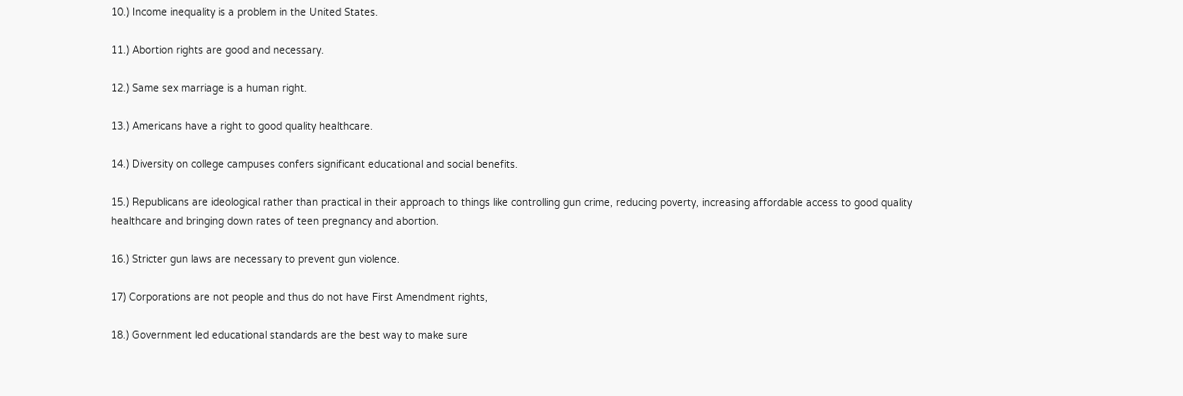10.) Income inequality is a problem in the United States.

11.) Abortion rights are good and necessary.

12.) Same sex marriage is a human right.

13.) Americans have a right to good quality healthcare.

14.) Diversity on college campuses confers significant educational and social benefits.

15.) Republicans are ideological rather than practical in their approach to things like controlling gun crime, reducing poverty, increasing affordable access to good quality healthcare and bringing down rates of teen pregnancy and abortion.

16.) Stricter gun laws are necessary to prevent gun violence.

17) Corporations are not people and thus do not have First Amendment rights,

18.) Government led educational standards are the best way to make sure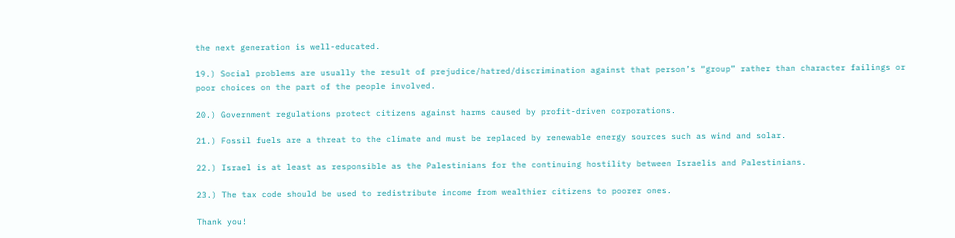the next generation is well-educated.

19.) Social problems are usually the result of prejudice/hatred/discrimination against that person’s “group” rather than character failings or poor choices on the part of the people involved.

20.) Government regulations protect citizens against harms caused by profit-driven corporations.

21.) Fossil fuels are a threat to the climate and must be replaced by renewable energy sources such as wind and solar.

22.) Israel is at least as responsible as the Palestinians for the continuing hostility between Israelis and Palestinians.

23.) The tax code should be used to redistribute income from wealthier citizens to poorer ones.

Thank you!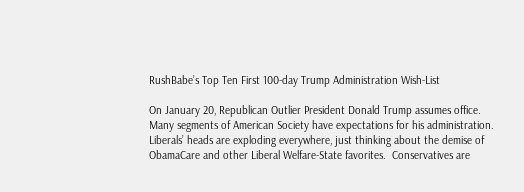RushBabe’s Top Ten First 100-day Trump Administration Wish-List

On January 20, Republican Outlier President Donald Trump assumes office.  Many segments of American Society have expectations for his administration.  Liberals’ heads are exploding everywhere, just thinking about the demise of ObamaCare and other Liberal Welfare-State favorites.  Conservatives are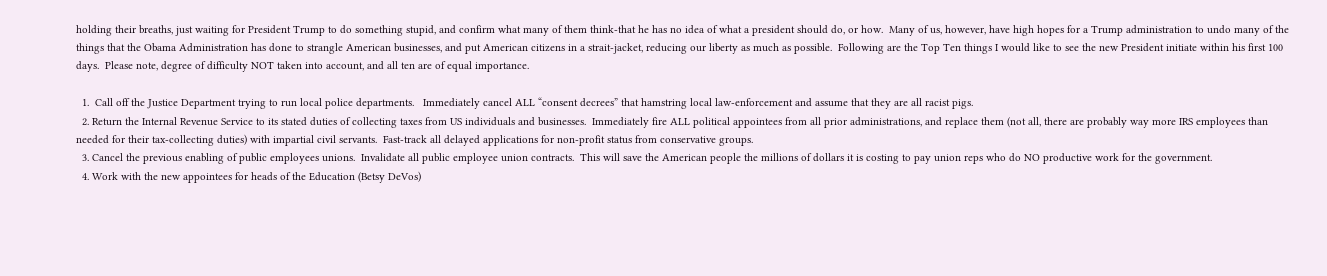holding their breaths, just waiting for President Trump to do something stupid, and confirm what many of them think-that he has no idea of what a president should do, or how.  Many of us, however, have high hopes for a Trump administration to undo many of the things that the Obama Administration has done to strangle American businesses, and put American citizens in a strait-jacket, reducing our liberty as much as possible.  Following are the Top Ten things I would like to see the new President initiate within his first 100 days.  Please note, degree of difficulty NOT taken into account, and all ten are of equal importance.

  1.  Call off the Justice Department trying to run local police departments.   Immediately cancel ALL “consent decrees” that hamstring local law-enforcement and assume that they are all racist pigs.
  2. Return the Internal Revenue Service to its stated duties of collecting taxes from US individuals and businesses.  Immediately fire ALL political appointees from all prior administrations, and replace them (not all, there are probably way more IRS employees than needed for their tax-collecting duties) with impartial civil servants.  Fast-track all delayed applications for non-profit status from conservative groups.
  3. Cancel the previous enabling of public employees unions.  Invalidate all public employee union contracts.  This will save the American people the millions of dollars it is costing to pay union reps who do NO productive work for the government.
  4. Work with the new appointees for heads of the Education (Betsy DeVos)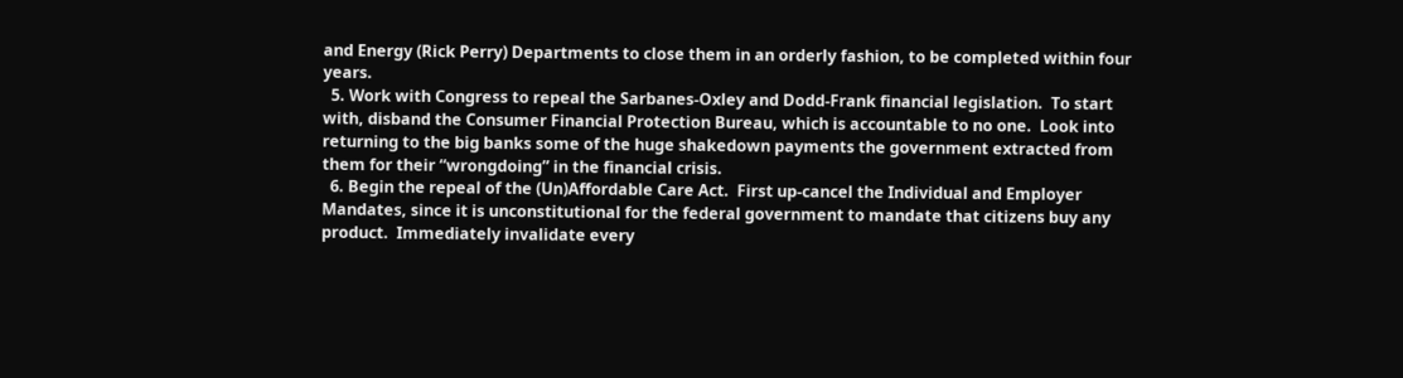and Energy (Rick Perry) Departments to close them in an orderly fashion, to be completed within four years.
  5. Work with Congress to repeal the Sarbanes-Oxley and Dodd-Frank financial legislation.  To start with, disband the Consumer Financial Protection Bureau, which is accountable to no one.  Look into returning to the big banks some of the huge shakedown payments the government extracted from them for their “wrongdoing” in the financial crisis.
  6. Begin the repeal of the (Un)Affordable Care Act.  First up-cancel the Individual and Employer Mandates, since it is unconstitutional for the federal government to mandate that citizens buy any product.  Immediately invalidate every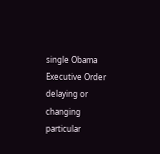single Obama Executive Order delaying or changing particular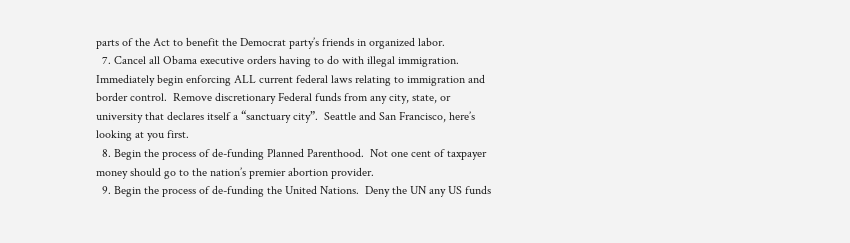parts of the Act to benefit the Democrat party’s friends in organized labor.
  7. Cancel all Obama executive orders having to do with illegal immigration.  Immediately begin enforcing ALL current federal laws relating to immigration and border control.  Remove discretionary Federal funds from any city, state, or university that declares itself a “sanctuary city”.  Seattle and San Francisco, here’s looking at you first.
  8. Begin the process of de-funding Planned Parenthood.  Not one cent of taxpayer money should go to the nation’s premier abortion provider.
  9. Begin the process of de-funding the United Nations.  Deny the UN any US funds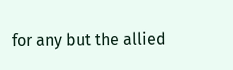for any but the allied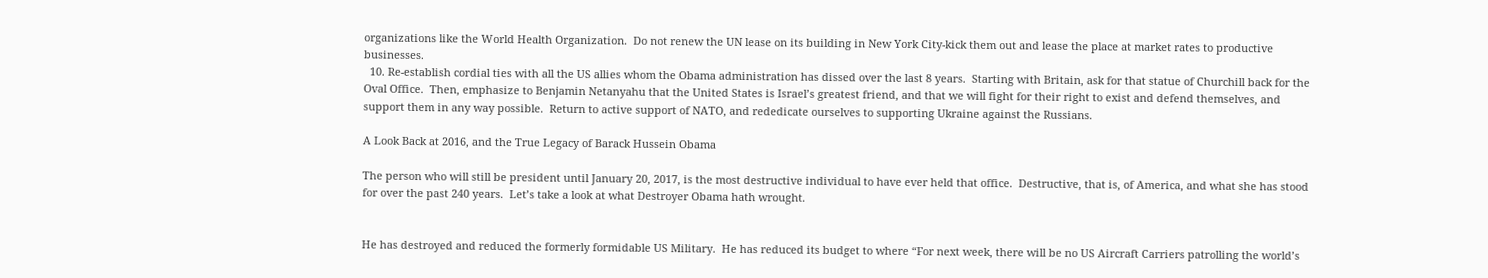organizations like the World Health Organization.  Do not renew the UN lease on its building in New York City-kick them out and lease the place at market rates to productive businesses.
  10. Re-establish cordial ties with all the US allies whom the Obama administration has dissed over the last 8 years.  Starting with Britain, ask for that statue of Churchill back for the Oval Office.  Then, emphasize to Benjamin Netanyahu that the United States is Israel’s greatest friend, and that we will fight for their right to exist and defend themselves, and support them in any way possible.  Return to active support of NATO, and rededicate ourselves to supporting Ukraine against the Russians.

A Look Back at 2016, and the True Legacy of Barack Hussein Obama

The person who will still be president until January 20, 2017, is the most destructive individual to have ever held that office.  Destructive, that is, of America, and what she has stood for over the past 240 years.  Let’s take a look at what Destroyer Obama hath wrought.


He has destroyed and reduced the formerly formidable US Military.  He has reduced its budget to where “For next week, there will be no US Aircraft Carriers patrolling the world’s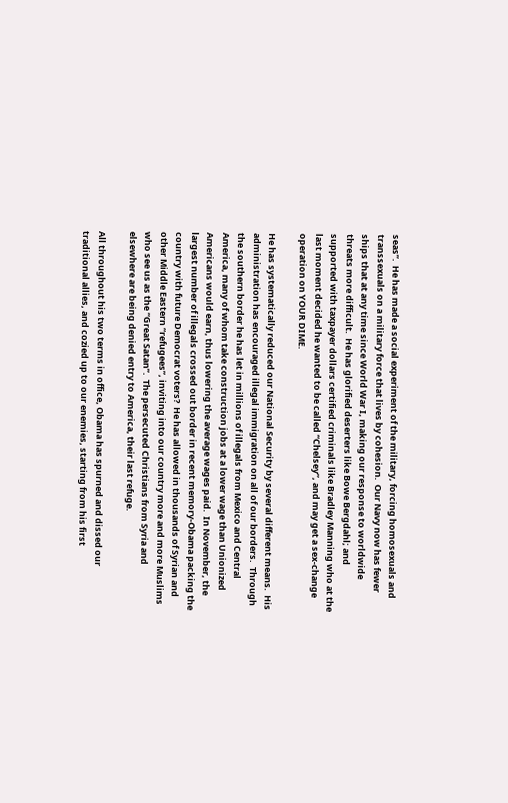seas”.  He has made a social experiment of the military, forcing homosexuals and transsexuals on a military force that lives by cohesion.  Our Navy now has fewer ships that at any time since World War I, making our response to worldwide threats more difficult.  He has glorified deserters like Bowe Bergdahl; and supported with taxpayer dollars certified criminals like Bradley Manning who at the last moment decided he wanted to be called “Chelsey”, and may get a sex-change operation on YOUR DIME.

He has systematically reduced our National Security by several different means.  His administration has encouraged illegal immigration on all of our borders.  Through the southern border he has let in millions of illegals from Mexico and Central America, many of whom take construction jobs at a lower wage than Unionized Americans would earn, thus lowering the average wages paid.  In November, the largest number of illegals crossed out border in recent memory-Obama packing the country with future Democrat voters?  He has allowed in thousands of Syrian and other Middle Eastern “refugees”, inviting into our country more and more Muslims who see us as the “Great Satan”.  The persecuted Christians from Syria and elsewhere are being denied entry to America, their last refuge.

All throughout his two terms in office, Obama has spurned and dissed our traditional allies, and cozied up to our enemies, starting from his first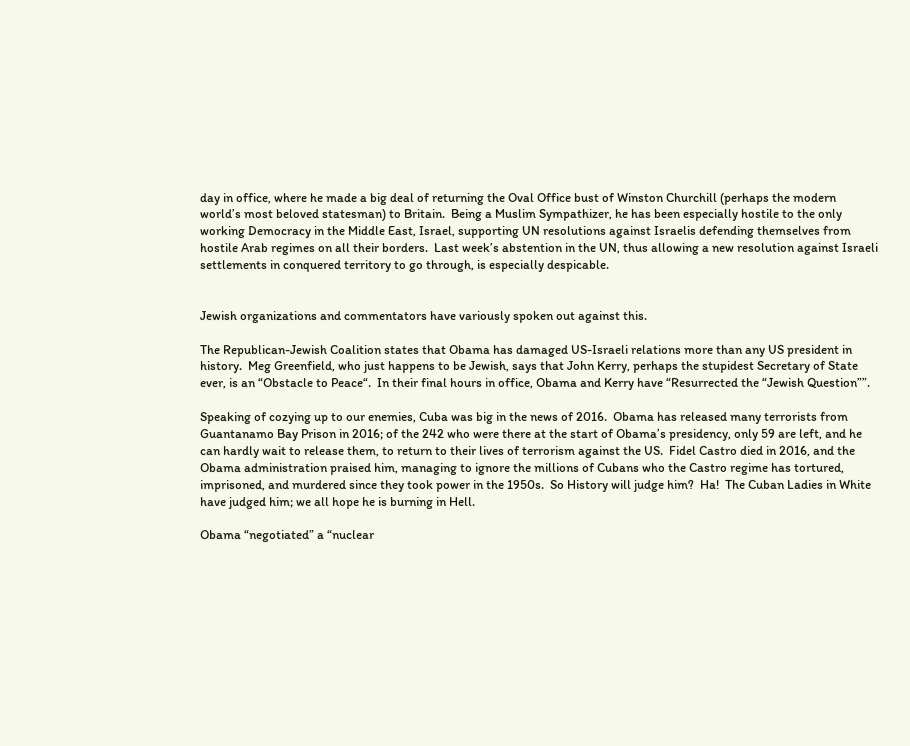day in office, where he made a big deal of returning the Oval Office bust of Winston Churchill (perhaps the modern world’s most beloved statesman) to Britain.  Being a Muslim Sympathizer, he has been especially hostile to the only working Democracy in the Middle East, Israel, supporting UN resolutions against Israelis defending themselves from hostile Arab regimes on all their borders.  Last week’s abstention in the UN, thus allowing a new resolution against Israeli settlements in conquered territory to go through, is especially despicable.


Jewish organizations and commentators have variously spoken out against this.

The Republican-Jewish Coalition states that Obama has damaged US-Israeli relations more than any US president in history.  Meg Greenfield, who just happens to be Jewish, says that John Kerry, perhaps the stupidest Secretary of State ever, is an “Obstacle to Peace“.  In their final hours in office, Obama and Kerry have “Resurrected the “Jewish Question””.

Speaking of cozying up to our enemies, Cuba was big in the news of 2016.  Obama has released many terrorists from Guantanamo Bay Prison in 2016; of the 242 who were there at the start of Obama’s presidency, only 59 are left, and he can hardly wait to release them, to return to their lives of terrorism against the US.  Fidel Castro died in 2016, and the Obama administration praised him, managing to ignore the millions of Cubans who the Castro regime has tortured, imprisoned, and murdered since they took power in the 1950s.  So History will judge him?  Ha!  The Cuban Ladies in White have judged him; we all hope he is burning in Hell.

Obama “negotiated” a “nuclear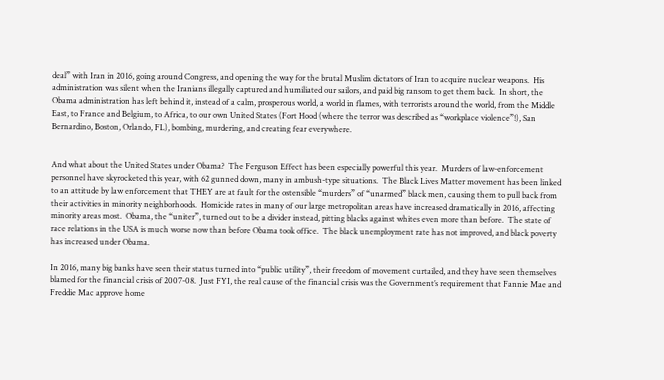deal” with Iran in 2016, going around Congress, and opening the way for the brutal Muslim dictators of Iran to acquire nuclear weapons.  His administration was silent when the Iranians illegally captured and humiliated our sailors, and paid big ransom to get them back.  In short, the Obama administration has left behind it, instead of a calm, prosperous world, a world in flames, with terrorists around the world, from the Middle East, to France and Belgium, to Africa, to our own United States (Fort Hood (where the terror was described as “workplace violence”!), San Bernardino, Boston, Orlando, FL), bombing, murdering, and creating fear everywhere.


And what about the United States under Obama?  The Ferguson Effect has been especially powerful this year.  Murders of law-enforcement personnel have skyrocketed this year, with 62 gunned down, many in ambush-type situations.  The Black Lives Matter movement has been linked to an attitude by law enforcement that THEY are at fault for the ostensible “murders” of “unarmed” black men, causing them to pull back from their activities in minority neighborhoods.  Homicide rates in many of our large metropolitan areas have increased dramatically in 2016, affecting minority areas most.  Obama, the “uniter”, turned out to be a divider instead, pitting blacks against whites even more than before.  The state of race relations in the USA is much worse now than before Obama took office.  The black unemployment rate has not improved, and black poverty has increased under Obama.

In 2016, many big banks have seen their status turned into “public utility”, their freedom of movement curtailed, and they have seen themselves blamed for the financial crisis of 2007-08.  Just FYI, the real cause of the financial crisis was the Government’s requirement that Fannie Mae and Freddie Mac approve home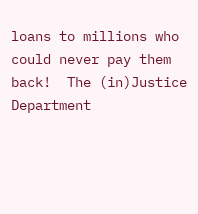loans to millions who could never pay them back!  The (in)Justice Department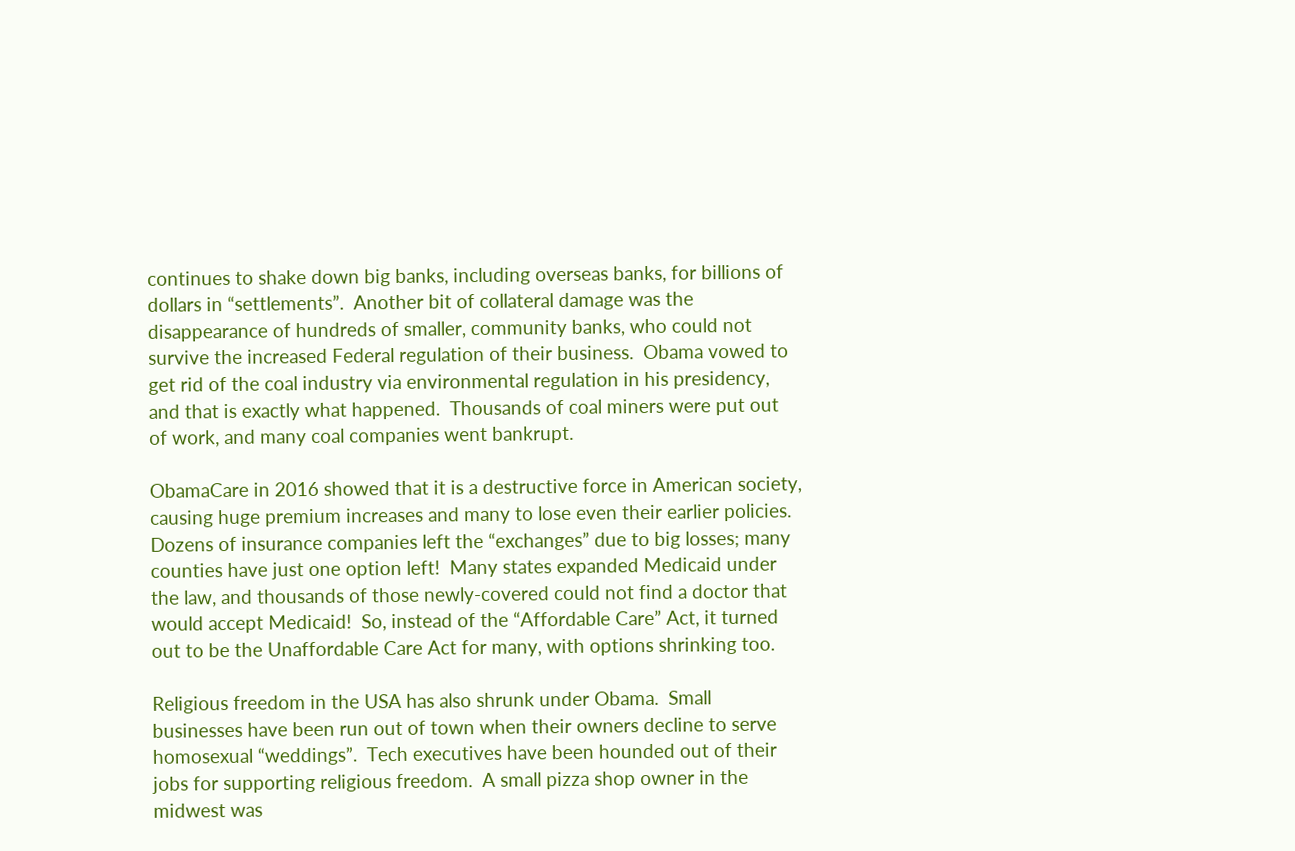continues to shake down big banks, including overseas banks, for billions of dollars in “settlements”.  Another bit of collateral damage was the disappearance of hundreds of smaller, community banks, who could not survive the increased Federal regulation of their business.  Obama vowed to get rid of the coal industry via environmental regulation in his presidency, and that is exactly what happened.  Thousands of coal miners were put out of work, and many coal companies went bankrupt.

ObamaCare in 2016 showed that it is a destructive force in American society, causing huge premium increases and many to lose even their earlier policies.  Dozens of insurance companies left the “exchanges” due to big losses; many counties have just one option left!  Many states expanded Medicaid under the law, and thousands of those newly-covered could not find a doctor that would accept Medicaid!  So, instead of the “Affordable Care” Act, it turned out to be the Unaffordable Care Act for many, with options shrinking too.

Religious freedom in the USA has also shrunk under Obama.  Small businesses have been run out of town when their owners decline to serve homosexual “weddings”.  Tech executives have been hounded out of their jobs for supporting religious freedom.  A small pizza shop owner in the midwest was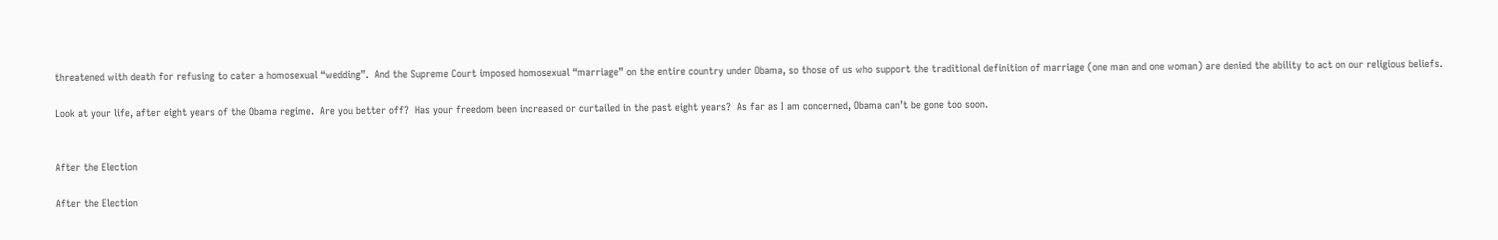threatened with death for refusing to cater a homosexual “wedding”.  And the Supreme Court imposed homosexual “marriage” on the entire country under Obama, so those of us who support the traditional definition of marriage (one man and one woman) are denied the ability to act on our religious beliefs.

Look at your life, after eight years of the Obama regime.  Are you better off?  Has your freedom been increased or curtailed in the past eight years?  As far as I am concerned, Obama can’t be gone too soon.


After the Election

After the Election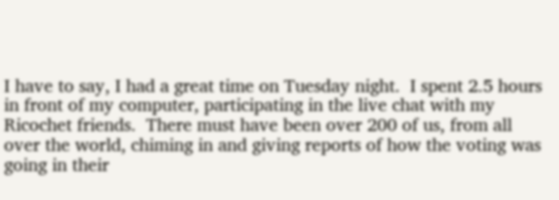I have to say, I had a great time on Tuesday night.  I spent 2.5 hours in front of my computer, participating in the live chat with my Ricochet friends.  There must have been over 200 of us, from all over the world, chiming in and giving reports of how the voting was going in their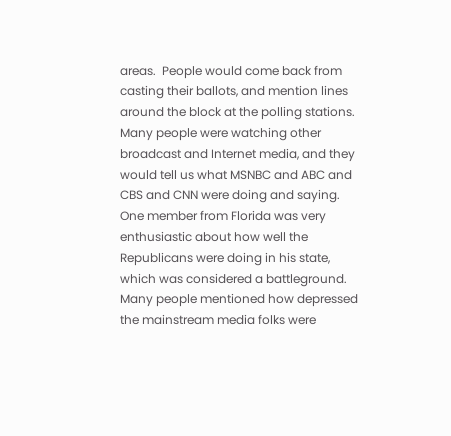areas.  People would come back from casting their ballots, and mention lines around the block at the polling stations.  Many people were watching other broadcast and Internet media, and they would tell us what MSNBC and ABC and CBS and CNN were doing and saying.  One member from Florida was very enthusiastic about how well the Republicans were doing in his state, which was considered a battleground.  Many people mentioned how depressed the mainstream media folks were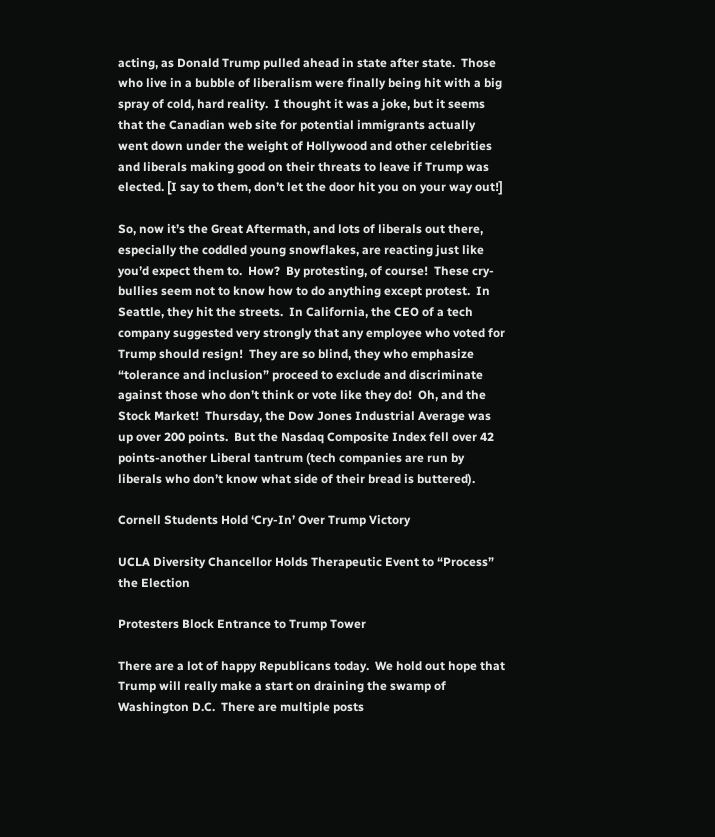acting, as Donald Trump pulled ahead in state after state.  Those who live in a bubble of liberalism were finally being hit with a big spray of cold, hard reality.  I thought it was a joke, but it seems that the Canadian web site for potential immigrants actually went down under the weight of Hollywood and other celebrities and liberals making good on their threats to leave if Trump was elected. [I say to them, don’t let the door hit you on your way out!]

So, now it’s the Great Aftermath, and lots of liberals out there, especially the coddled young snowflakes, are reacting just like you’d expect them to.  How?  By protesting, of course!  These cry-bullies seem not to know how to do anything except protest.  In Seattle, they hit the streets.  In California, the CEO of a tech company suggested very strongly that any employee who voted for Trump should resign!  They are so blind, they who emphasize “tolerance and inclusion” proceed to exclude and discriminate against those who don’t think or vote like they do!  Oh, and the Stock Market!  Thursday, the Dow Jones Industrial Average was up over 200 points.  But the Nasdaq Composite Index fell over 42 points-another Liberal tantrum (tech companies are run by liberals who don’t know what side of their bread is buttered).

Cornell Students Hold ‘Cry-In’ Over Trump Victory

UCLA Diversity Chancellor Holds Therapeutic Event to “Process” the Election

Protesters Block Entrance to Trump Tower

There are a lot of happy Republicans today.  We hold out hope that Trump will really make a start on draining the swamp of Washington D.C.  There are multiple posts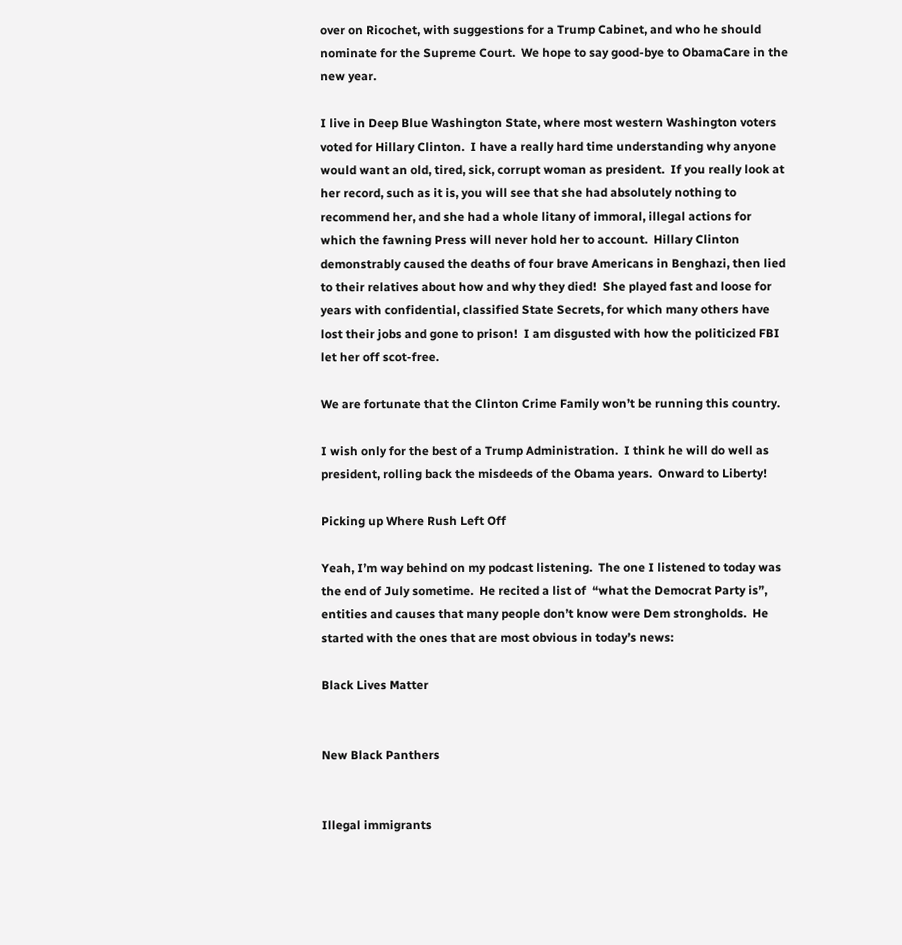over on Ricochet, with suggestions for a Trump Cabinet, and who he should nominate for the Supreme Court.  We hope to say good-bye to ObamaCare in the new year.

I live in Deep Blue Washington State, where most western Washington voters voted for Hillary Clinton.  I have a really hard time understanding why anyone would want an old, tired, sick, corrupt woman as president.  If you really look at her record, such as it is, you will see that she had absolutely nothing to recommend her, and she had a whole litany of immoral, illegal actions for which the fawning Press will never hold her to account.  Hillary Clinton demonstrably caused the deaths of four brave Americans in Benghazi, then lied to their relatives about how and why they died!  She played fast and loose for years with confidential, classified State Secrets, for which many others have lost their jobs and gone to prison!  I am disgusted with how the politicized FBI let her off scot-free.

We are fortunate that the Clinton Crime Family won’t be running this country.

I wish only for the best of a Trump Administration.  I think he will do well as president, rolling back the misdeeds of the Obama years.  Onward to Liberty!

Picking up Where Rush Left Off

Yeah, I’m way behind on my podcast listening.  The one I listened to today was the end of July sometime.  He recited a list of  “what the Democrat Party is”, entities and causes that many people don’t know were Dem strongholds.  He started with the ones that are most obvious in today’s news:

Black Lives Matter


New Black Panthers


Illegal immigrants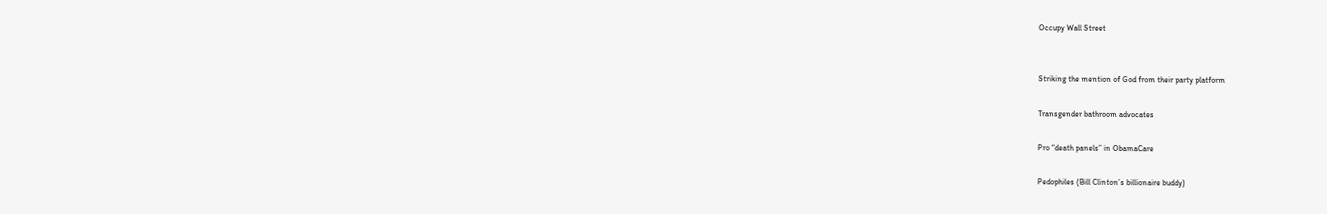Occupy Wall Street


Striking the mention of God from their party platform

Transgender bathroom advocates

Pro “death panels” in ObamaCare

Pedophiles (Bill Clinton’s billionaire buddy)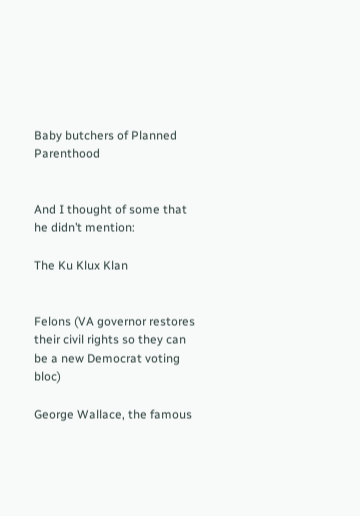Baby butchers of Planned Parenthood


And I thought of some that he didn’t mention:

The Ku Klux Klan


Felons (VA governor restores their civil rights so they can be a new Democrat voting bloc)

George Wallace, the famous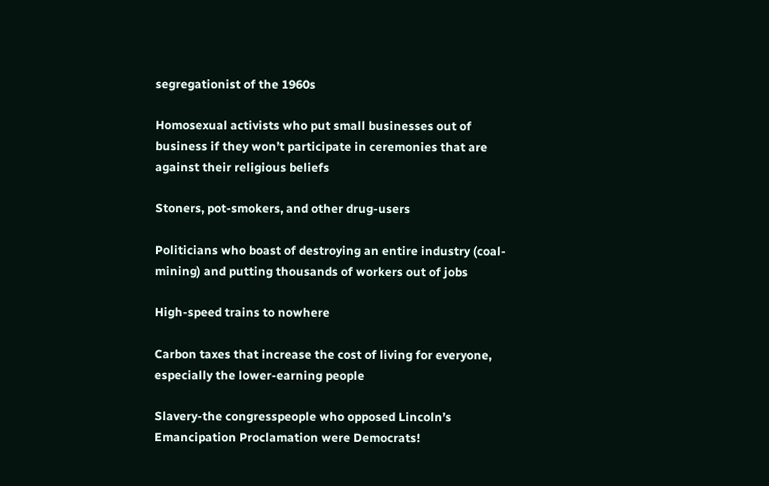segregationist of the 1960s

Homosexual activists who put small businesses out of business if they won’t participate in ceremonies that are against their religious beliefs

Stoners, pot-smokers, and other drug-users

Politicians who boast of destroying an entire industry (coal-mining) and putting thousands of workers out of jobs

High-speed trains to nowhere

Carbon taxes that increase the cost of living for everyone, especially the lower-earning people

Slavery-the congresspeople who opposed Lincoln’s Emancipation Proclamation were Democrats!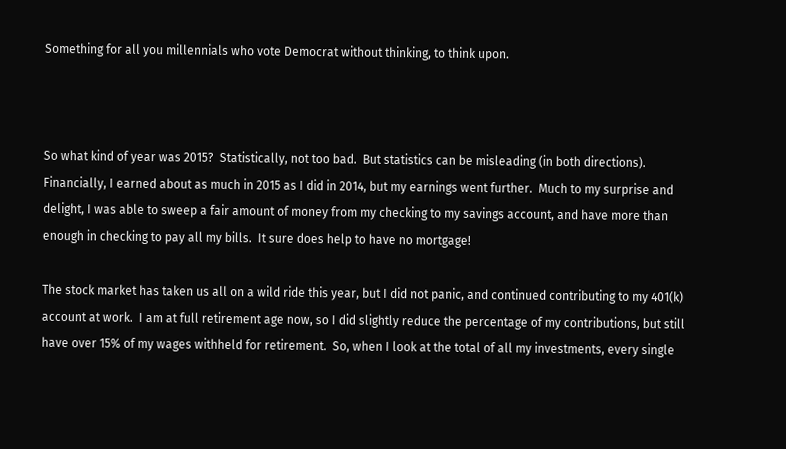Something for all you millennials who vote Democrat without thinking, to think upon.



So what kind of year was 2015?  Statistically, not too bad.  But statistics can be misleading (in both directions).  Financially, I earned about as much in 2015 as I did in 2014, but my earnings went further.  Much to my surprise and delight, I was able to sweep a fair amount of money from my checking to my savings account, and have more than enough in checking to pay all my bills.  It sure does help to have no mortgage!

The stock market has taken us all on a wild ride this year, but I did not panic, and continued contributing to my 401(k) account at work.  I am at full retirement age now, so I did slightly reduce the percentage of my contributions, but still have over 15% of my wages withheld for retirement.  So, when I look at the total of all my investments, every single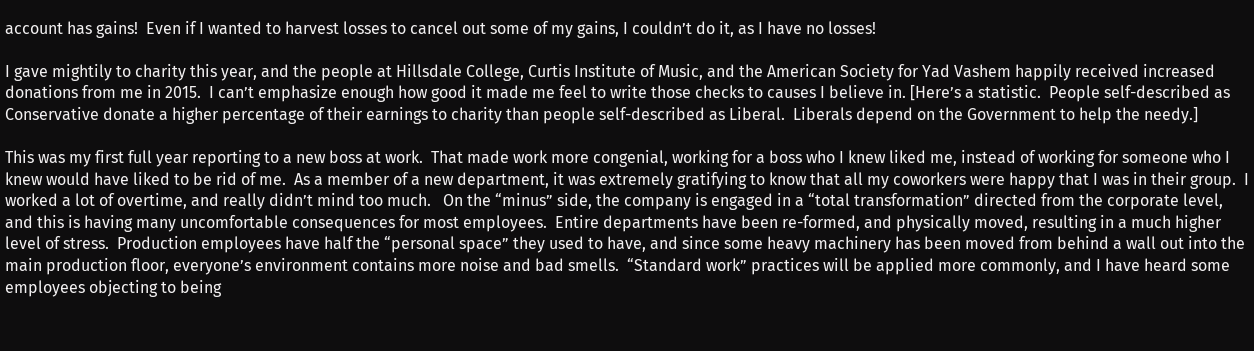account has gains!  Even if I wanted to harvest losses to cancel out some of my gains, I couldn’t do it, as I have no losses!

I gave mightily to charity this year, and the people at Hillsdale College, Curtis Institute of Music, and the American Society for Yad Vashem happily received increased donations from me in 2015.  I can’t emphasize enough how good it made me feel to write those checks to causes I believe in. [Here’s a statistic.  People self-described as Conservative donate a higher percentage of their earnings to charity than people self-described as Liberal.  Liberals depend on the Government to help the needy.]

This was my first full year reporting to a new boss at work.  That made work more congenial, working for a boss who I knew liked me, instead of working for someone who I knew would have liked to be rid of me.  As a member of a new department, it was extremely gratifying to know that all my coworkers were happy that I was in their group.  I worked a lot of overtime, and really didn’t mind too much.   On the “minus” side, the company is engaged in a “total transformation” directed from the corporate level, and this is having many uncomfortable consequences for most employees.  Entire departments have been re-formed, and physically moved, resulting in a much higher level of stress.  Production employees have half the “personal space” they used to have, and since some heavy machinery has been moved from behind a wall out into the main production floor, everyone’s environment contains more noise and bad smells.  “Standard work” practices will be applied more commonly, and I have heard some employees objecting to being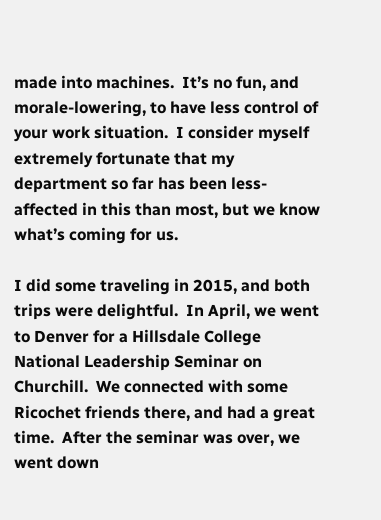made into machines.  It’s no fun, and morale-lowering, to have less control of your work situation.  I consider myself extremely fortunate that my department so far has been less-affected in this than most, but we know what’s coming for us.

I did some traveling in 2015, and both trips were delightful.  In April, we went to Denver for a Hillsdale College National Leadership Seminar on Churchill.  We connected with some Ricochet friends there, and had a great time.  After the seminar was over, we went down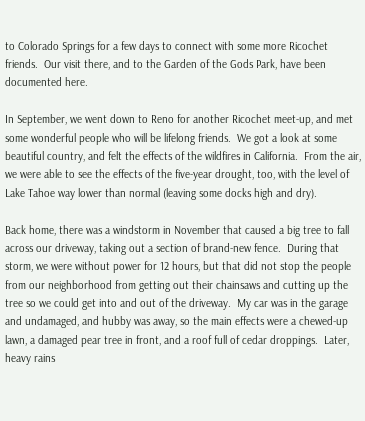to Colorado Springs for a few days to connect with some more Ricochet friends.  Our visit there, and to the Garden of the Gods Park, have been documented here.

In September, we went down to Reno for another Ricochet meet-up, and met some wonderful people who will be lifelong friends.  We got a look at some beautiful country, and felt the effects of the wildfires in California.  From the air, we were able to see the effects of the five-year drought, too, with the level of Lake Tahoe way lower than normal (leaving some docks high and dry).

Back home, there was a windstorm in November that caused a big tree to fall across our driveway, taking out a section of brand-new fence.  During that storm, we were without power for 12 hours, but that did not stop the people from our neighborhood from getting out their chainsaws and cutting up the tree so we could get into and out of the driveway.  My car was in the garage and undamaged, and hubby was away, so the main effects were a chewed-up lawn, a damaged pear tree in front, and a roof full of cedar droppings.  Later, heavy rains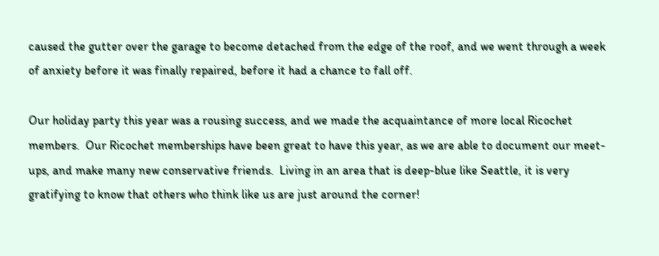caused the gutter over the garage to become detached from the edge of the roof, and we went through a week of anxiety before it was finally repaired, before it had a chance to fall off.

Our holiday party this year was a rousing success, and we made the acquaintance of more local Ricochet members.  Our Ricochet memberships have been great to have this year, as we are able to document our meet-ups, and make many new conservative friends.  Living in an area that is deep-blue like Seattle, it is very gratifying to know that others who think like us are just around the corner!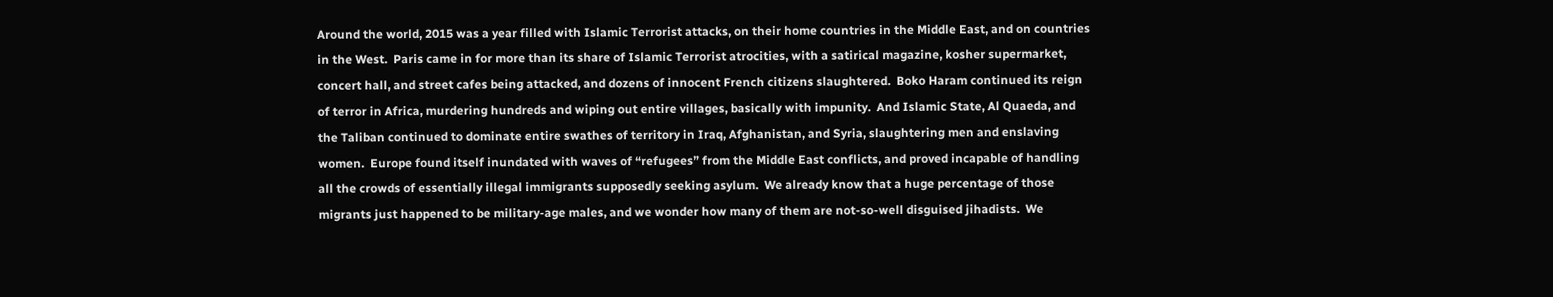Around the world, 2015 was a year filled with Islamic Terrorist attacks, on their home countries in the Middle East, and on countries in the West.  Paris came in for more than its share of Islamic Terrorist atrocities, with a satirical magazine, kosher supermarket, concert hall, and street cafes being attacked, and dozens of innocent French citizens slaughtered.  Boko Haram continued its reign of terror in Africa, murdering hundreds and wiping out entire villages, basically with impunity.  And Islamic State, Al Quaeda, and the Taliban continued to dominate entire swathes of territory in Iraq, Afghanistan, and Syria, slaughtering men and enslaving women.  Europe found itself inundated with waves of “refugees” from the Middle East conflicts, and proved incapable of handling all the crowds of essentially illegal immigrants supposedly seeking asylum.  We already know that a huge percentage of those migrants just happened to be military-age males, and we wonder how many of them are not-so-well disguised jihadists.  We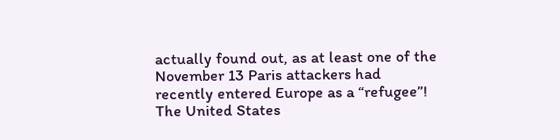actually found out, as at least one of the November 13 Paris attackers had recently entered Europe as a “refugee”!  The United States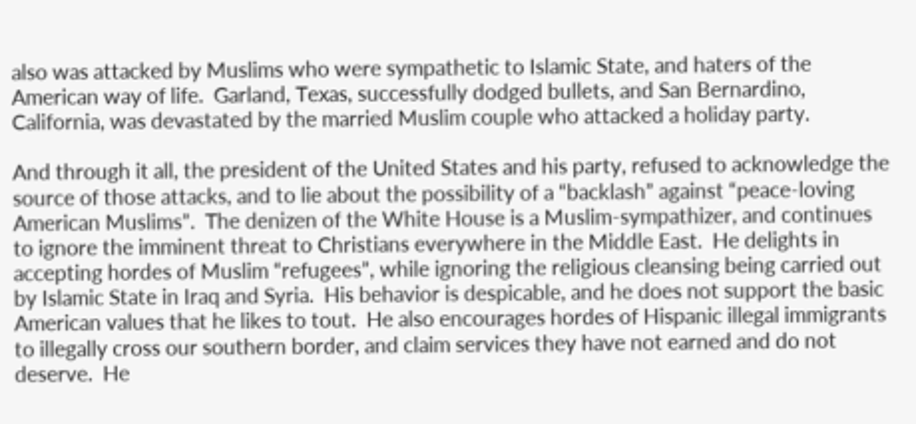also was attacked by Muslims who were sympathetic to Islamic State, and haters of the American way of life.  Garland, Texas, successfully dodged bullets, and San Bernardino, California, was devastated by the married Muslim couple who attacked a holiday party.

And through it all, the president of the United States and his party, refused to acknowledge the source of those attacks, and to lie about the possibility of a “backlash” against “peace-loving American Muslims”.  The denizen of the White House is a Muslim-sympathizer, and continues to ignore the imminent threat to Christians everywhere in the Middle East.  He delights in accepting hordes of Muslim “refugees”, while ignoring the religious cleansing being carried out by Islamic State in Iraq and Syria.  His behavior is despicable, and he does not support the basic American values that he likes to tout.  He also encourages hordes of Hispanic illegal immigrants to illegally cross our southern border, and claim services they have not earned and do not deserve.  He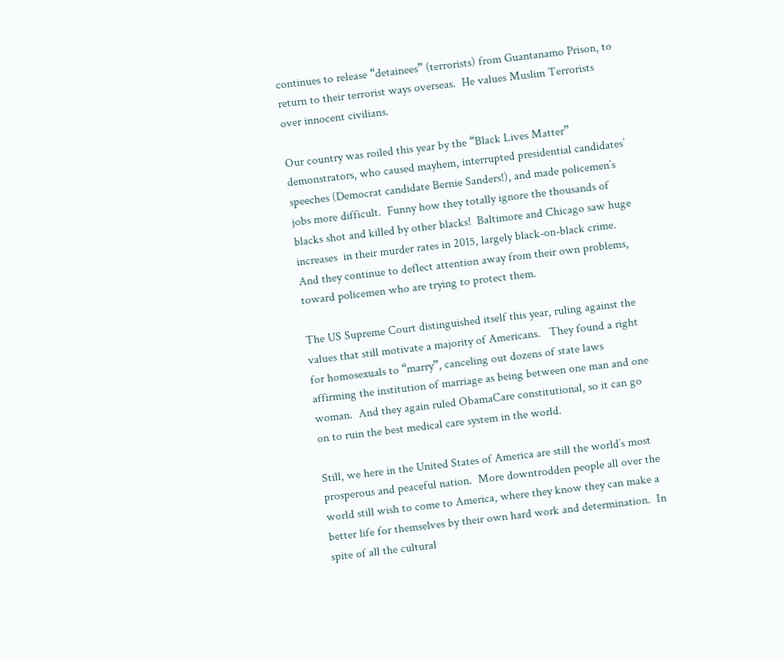continues to release “detainees” (terrorists) from Guantanamo Prison, to return to their terrorist ways overseas.  He values Muslim Terrorists over innocent civilians.

Our country was roiled this year by the “Black Lives Matter” demonstrators, who caused mayhem, interrupted presidential candidates’ speeches (Democrat candidate Bernie Sanders!), and made policemen’s jobs more difficult.  Funny how they totally ignore the thousands of blacks shot and killed by other blacks!  Baltimore and Chicago saw huge increases  in their murder rates in 2015, largely black-on-black crime.  And they continue to deflect attention away from their own problems, toward policemen who are trying to protect them.

The US Supreme Court distinguished itself this year, ruling against the values that still motivate a majority of Americans.   They found a right for homosexuals to “marry”, canceling out dozens of state laws affirming the institution of marriage as being between one man and one woman.  And they again ruled ObamaCare constitutional, so it can go on to ruin the best medical care system in the world.

Still, we here in the United States of America are still the world’s most prosperous and peaceful nation.  More downtrodden people all over the world still wish to come to America, where they know they can make a better life for themselves by their own hard work and determination.  In spite of all the cultural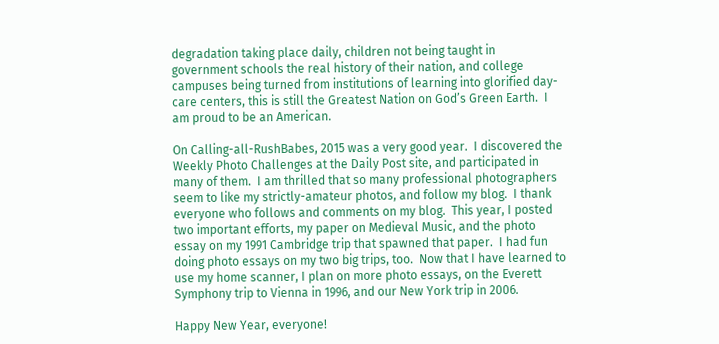degradation taking place daily, children not being taught in government schools the real history of their nation, and college campuses being turned from institutions of learning into glorified day-care centers, this is still the Greatest Nation on God’s Green Earth.  I am proud to be an American.

On Calling-all-RushBabes, 2015 was a very good year.  I discovered the Weekly Photo Challenges at the Daily Post site, and participated in many of them.  I am thrilled that so many professional photographers seem to like my strictly-amateur photos, and follow my blog.  I thank everyone who follows and comments on my blog.  This year, I posted two important efforts, my paper on Medieval Music, and the photo essay on my 1991 Cambridge trip that spawned that paper.  I had fun doing photo essays on my two big trips, too.  Now that I have learned to use my home scanner, I plan on more photo essays, on the Everett Symphony trip to Vienna in 1996, and our New York trip in 2006.

Happy New Year, everyone!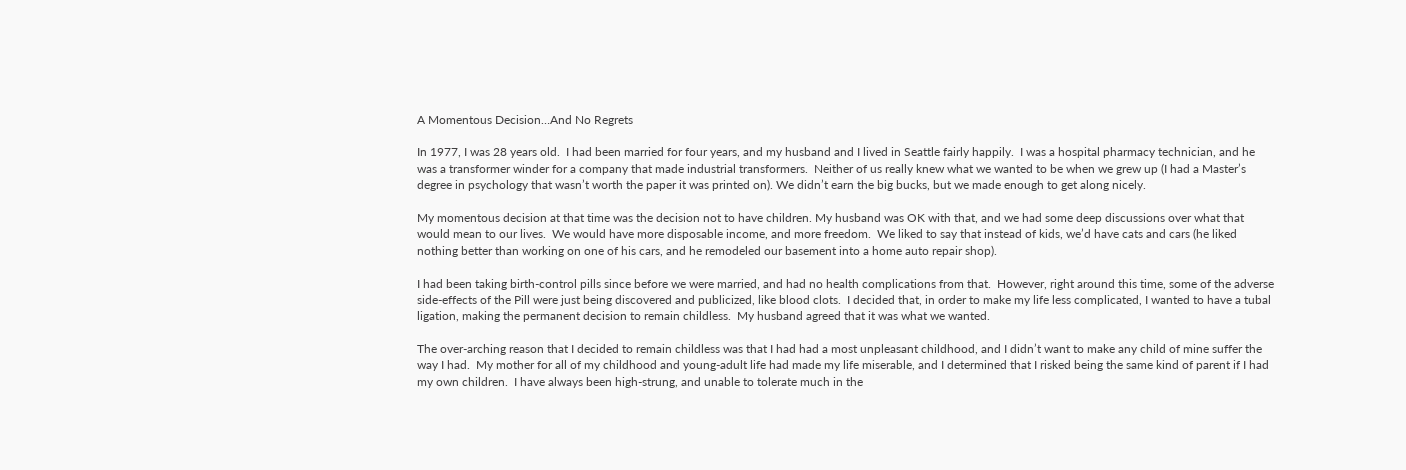A Momentous Decision…And No Regrets

In 1977, I was 28 years old.  I had been married for four years, and my husband and I lived in Seattle fairly happily.  I was a hospital pharmacy technician, and he was a transformer winder for a company that made industrial transformers.  Neither of us really knew what we wanted to be when we grew up (I had a Master’s degree in psychology that wasn’t worth the paper it was printed on). We didn’t earn the big bucks, but we made enough to get along nicely.

My momentous decision at that time was the decision not to have children. My husband was OK with that, and we had some deep discussions over what that would mean to our lives.  We would have more disposable income, and more freedom.  We liked to say that instead of kids, we’d have cats and cars (he liked nothing better than working on one of his cars, and he remodeled our basement into a home auto repair shop).

I had been taking birth-control pills since before we were married, and had no health complications from that.  However, right around this time, some of the adverse side-effects of the Pill were just being discovered and publicized, like blood clots.  I decided that, in order to make my life less complicated, I wanted to have a tubal ligation, making the permanent decision to remain childless.  My husband agreed that it was what we wanted.

The over-arching reason that I decided to remain childless was that I had had a most unpleasant childhood, and I didn’t want to make any child of mine suffer the way I had.  My mother for all of my childhood and young-adult life had made my life miserable, and I determined that I risked being the same kind of parent if I had my own children.  I have always been high-strung, and unable to tolerate much in the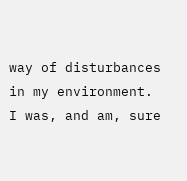way of disturbances in my environment.  I was, and am, sure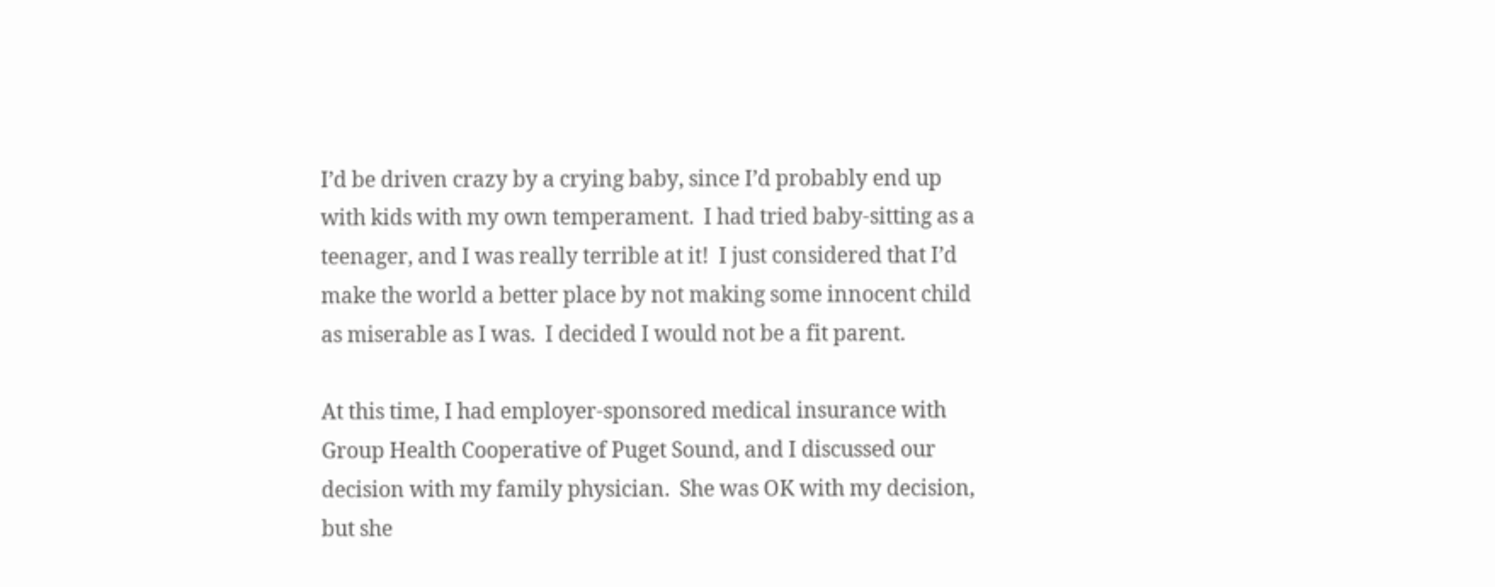I’d be driven crazy by a crying baby, since I’d probably end up with kids with my own temperament.  I had tried baby-sitting as a teenager, and I was really terrible at it!  I just considered that I’d make the world a better place by not making some innocent child as miserable as I was.  I decided I would not be a fit parent.

At this time, I had employer-sponsored medical insurance with Group Health Cooperative of Puget Sound, and I discussed our decision with my family physician.  She was OK with my decision, but she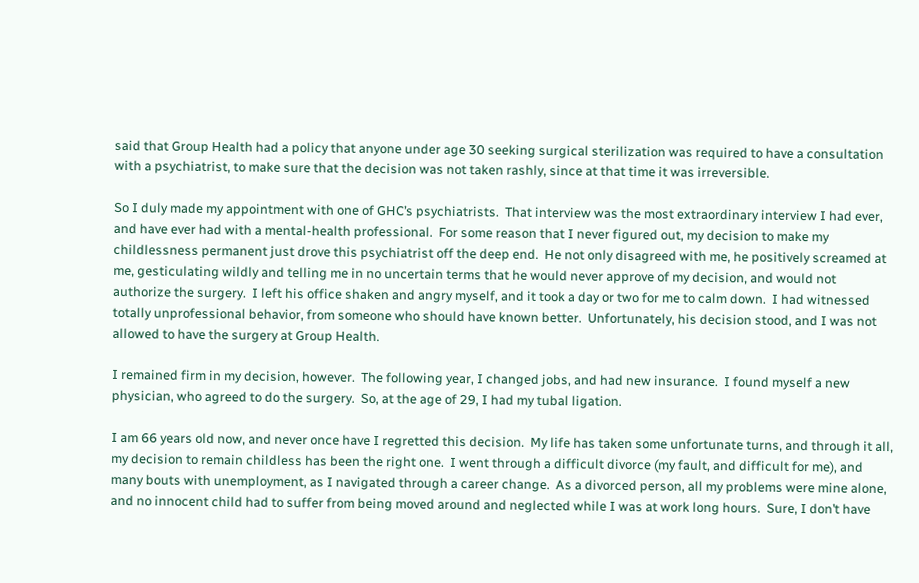said that Group Health had a policy that anyone under age 30 seeking surgical sterilization was required to have a consultation with a psychiatrist, to make sure that the decision was not taken rashly, since at that time it was irreversible.

So I duly made my appointment with one of GHC’s psychiatrists.  That interview was the most extraordinary interview I had ever, and have ever had with a mental-health professional.  For some reason that I never figured out, my decision to make my childlessness permanent just drove this psychiatrist off the deep end.  He not only disagreed with me, he positively screamed at me, gesticulating wildly and telling me in no uncertain terms that he would never approve of my decision, and would not authorize the surgery.  I left his office shaken and angry myself, and it took a day or two for me to calm down.  I had witnessed totally unprofessional behavior, from someone who should have known better.  Unfortunately, his decision stood, and I was not allowed to have the surgery at Group Health.

I remained firm in my decision, however.  The following year, I changed jobs, and had new insurance.  I found myself a new physician, who agreed to do the surgery.  So, at the age of 29, I had my tubal ligation.

I am 66 years old now, and never once have I regretted this decision.  My life has taken some unfortunate turns, and through it all, my decision to remain childless has been the right one.  I went through a difficult divorce (my fault, and difficult for me), and many bouts with unemployment, as I navigated through a career change.  As a divorced person, all my problems were mine alone, and no innocent child had to suffer from being moved around and neglected while I was at work long hours.  Sure, I don’t have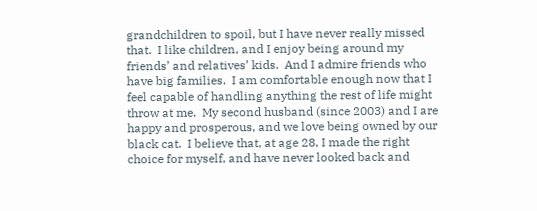grandchildren to spoil, but I have never really missed that.  I like children, and I enjoy being around my friends’ and relatives’ kids.  And I admire friends who have big families.  I am comfortable enough now that I feel capable of handling anything the rest of life might throw at me.  My second husband (since 2003) and I are happy and prosperous, and we love being owned by our black cat.  I believe that, at age 28, I made the right choice for myself, and have never looked back and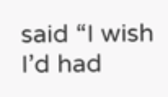said “I wish I’d had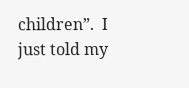children”.  I just told my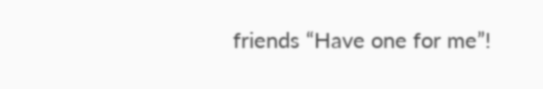friends “Have one for me”!